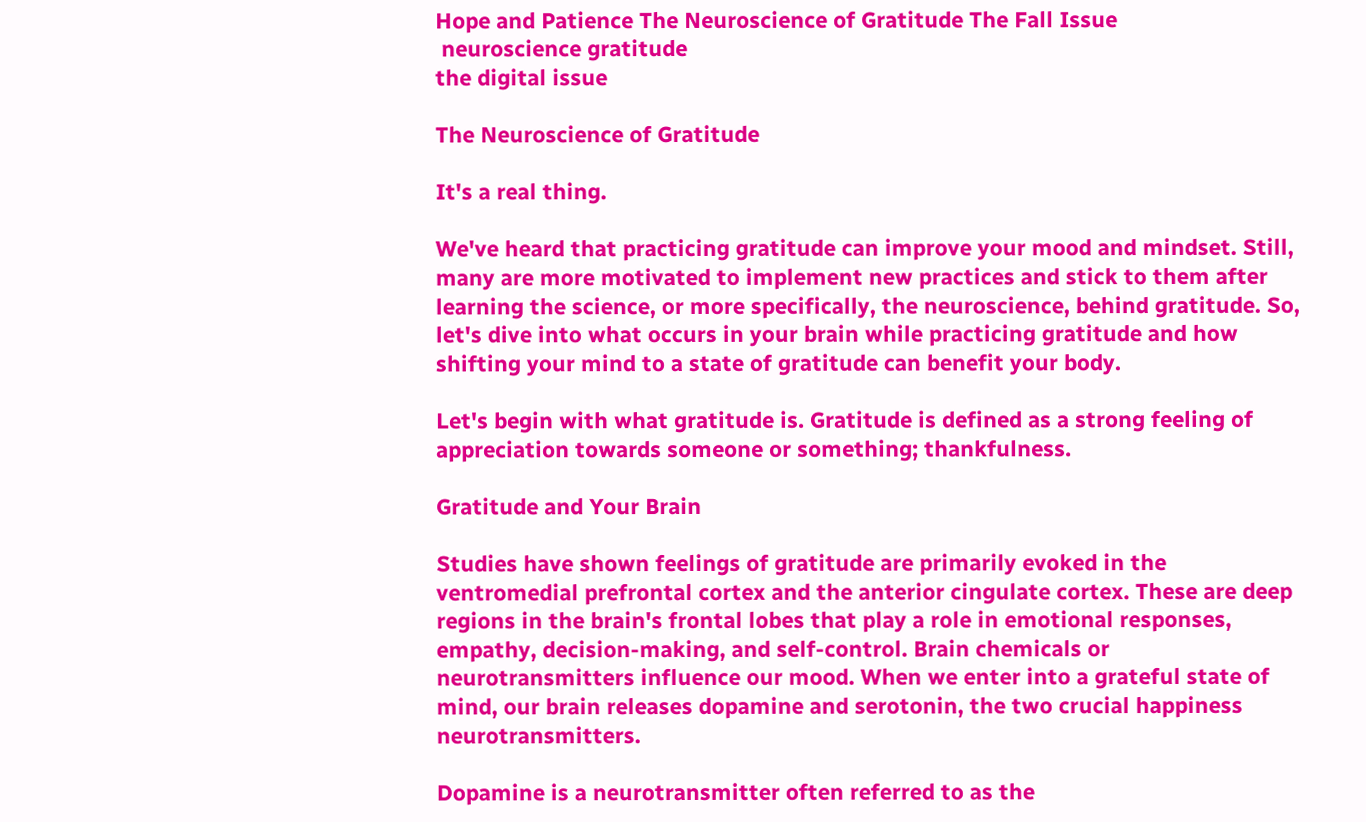Hope and Patience The Neuroscience of Gratitude The Fall Issue
 neuroscience gratitude
the digital issue

The Neuroscience of Gratitude

It's a real thing.

We've heard that practicing gratitude can improve your mood and mindset. Still, many are more motivated to implement new practices and stick to them after learning the science, or more specifically, the neuroscience, behind gratitude. So, let's dive into what occurs in your brain while practicing gratitude and how shifting your mind to a state of gratitude can benefit your body.

Let's begin with what gratitude is. Gratitude is defined as a strong feeling of appreciation towards someone or something; thankfulness.

Gratitude and Your Brain

Studies have shown feelings of gratitude are primarily evoked in the ventromedial prefrontal cortex and the anterior cingulate cortex. These are deep regions in the brain's frontal lobes that play a role in emotional responses, empathy, decision-making, and self-control. Brain chemicals or neurotransmitters influence our mood. When we enter into a grateful state of mind, our brain releases dopamine and serotonin, the two crucial happiness neurotransmitters.

Dopamine is a neurotransmitter often referred to as the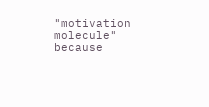"motivation molecule" because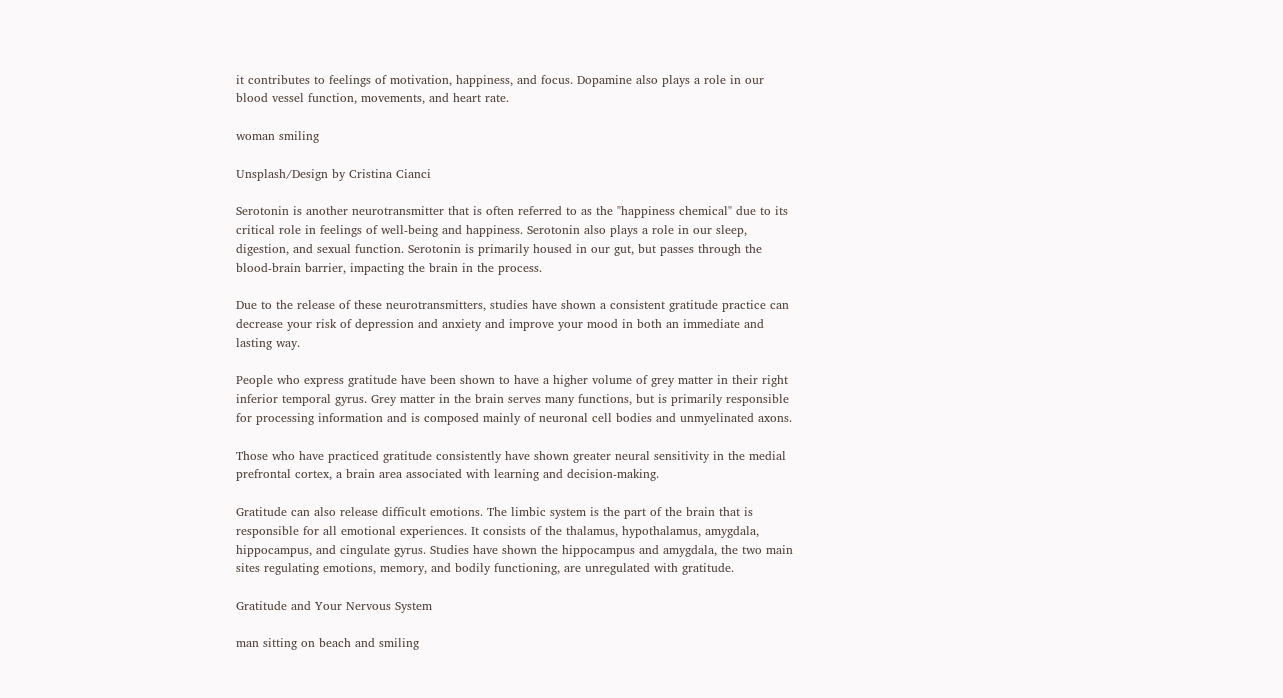it contributes to feelings of motivation, happiness, and focus. Dopamine also plays a role in our blood vessel function, movements, and heart rate.

woman smiling

Unsplash/Design by Cristina Cianci

Serotonin is another neurotransmitter that is often referred to as the "happiness chemical" due to its critical role in feelings of well-being and happiness. Serotonin also plays a role in our sleep, digestion, and sexual function. Serotonin is primarily housed in our gut, but passes through the blood-brain barrier, impacting the brain in the process.

Due to the release of these neurotransmitters, studies have shown a consistent gratitude practice can decrease your risk of depression and anxiety and improve your mood in both an immediate and lasting way.

People who express gratitude have been shown to have a higher volume of grey matter in their right inferior temporal gyrus. Grey matter in the brain serves many functions, but is primarily responsible for processing information and is composed mainly of neuronal cell bodies and unmyelinated axons.

Those who have practiced gratitude consistently have shown greater neural sensitivity in the medial prefrontal cortex, a brain area associated with learning and decision-making.

Gratitude can also release difficult emotions. The limbic system is the part of the brain that is responsible for all emotional experiences. It consists of the thalamus, hypothalamus, amygdala, hippocampus, and cingulate gyrus. Studies have shown the hippocampus and amygdala, the two main sites regulating emotions, memory, and bodily functioning, are unregulated with gratitude.

Gratitude and Your Nervous System

man sitting on beach and smiling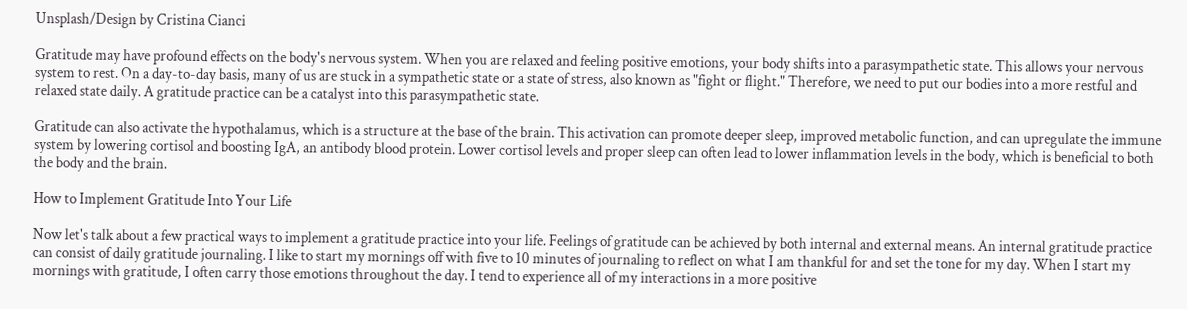Unsplash/Design by Cristina Cianci

Gratitude may have profound effects on the body's nervous system. When you are relaxed and feeling positive emotions, your body shifts into a parasympathetic state. This allows your nervous system to rest. On a day-to-day basis, many of us are stuck in a sympathetic state or a state of stress, also known as "fight or flight." Therefore, we need to put our bodies into a more restful and relaxed state daily. A gratitude practice can be a catalyst into this parasympathetic state.

Gratitude can also activate the hypothalamus, which is a structure at the base of the brain. This activation can promote deeper sleep, improved metabolic function, and can upregulate the immune system by lowering cortisol and boosting IgA, an antibody blood protein. Lower cortisol levels and proper sleep can often lead to lower inflammation levels in the body, which is beneficial to both the body and the brain.

How to Implement Gratitude Into Your Life

Now let's talk about a few practical ways to implement a gratitude practice into your life. Feelings of gratitude can be achieved by both internal and external means. An internal gratitude practice can consist of daily gratitude journaling. I like to start my mornings off with five to 10 minutes of journaling to reflect on what I am thankful for and set the tone for my day. When I start my mornings with gratitude, I often carry those emotions throughout the day. I tend to experience all of my interactions in a more positive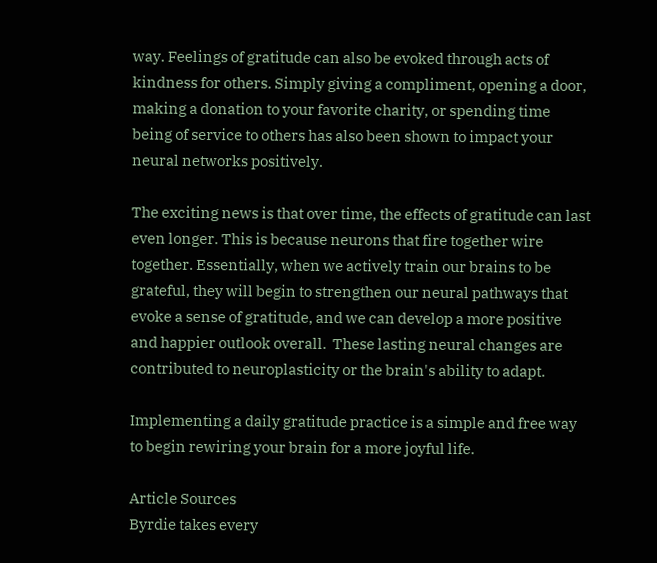way. Feelings of gratitude can also be evoked through acts of kindness for others. Simply giving a compliment, opening a door, making a donation to your favorite charity, or spending time being of service to others has also been shown to impact your neural networks positively.

The exciting news is that over time, the effects of gratitude can last even longer. This is because neurons that fire together wire together. Essentially, when we actively train our brains to be grateful, they will begin to strengthen our neural pathways that evoke a sense of gratitude, and we can develop a more positive and happier outlook overall.  These lasting neural changes are contributed to neuroplasticity or the brain's ability to adapt.

Implementing a daily gratitude practice is a simple and free way to begin rewiring your brain for a more joyful life.

Article Sources
Byrdie takes every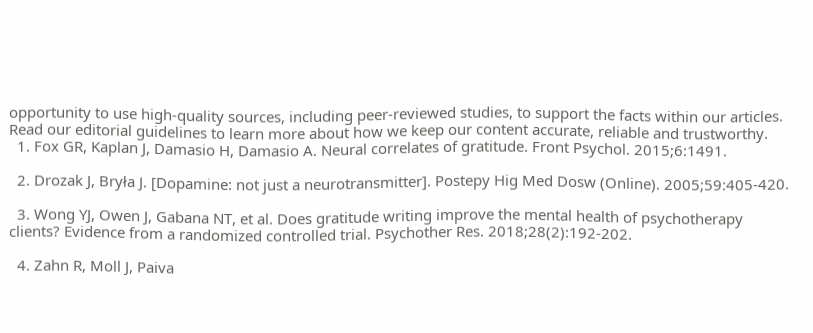opportunity to use high-quality sources, including peer-reviewed studies, to support the facts within our articles. Read our editorial guidelines to learn more about how we keep our content accurate, reliable and trustworthy.
  1. Fox GR, Kaplan J, Damasio H, Damasio A. Neural correlates of gratitude. Front Psychol. 2015;6:1491.

  2. Drozak J, Bryła J. [Dopamine: not just a neurotransmitter]. Postepy Hig Med Dosw (Online). 2005;59:405-420.

  3. Wong YJ, Owen J, Gabana NT, et al. Does gratitude writing improve the mental health of psychotherapy clients? Evidence from a randomized controlled trial. Psychother Res. 2018;28(2):192-202.

  4. Zahn R, Moll J, Paiva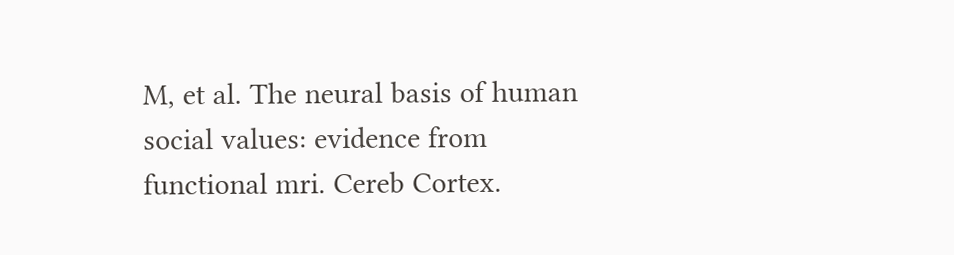M, et al. The neural basis of human social values: evidence from functional mri. Cereb Cortex.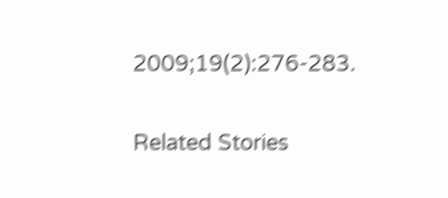2009;19(2):276-283.

Related Stories